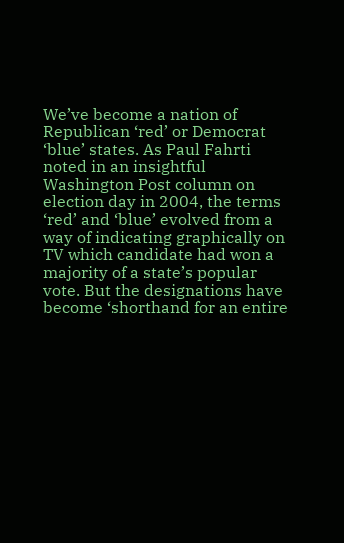We’ve become a nation of Republican ‘red’ or Democrat ‘blue’ states. As Paul Fahrti noted in an insightful Washington Post column on election day in 2004, the terms ‘red’ and ‘blue’ evolved from a way of indicating graphically on TV which candidate had won a majority of a state’s popular vote. But the designations have become ‘shorthand for an entire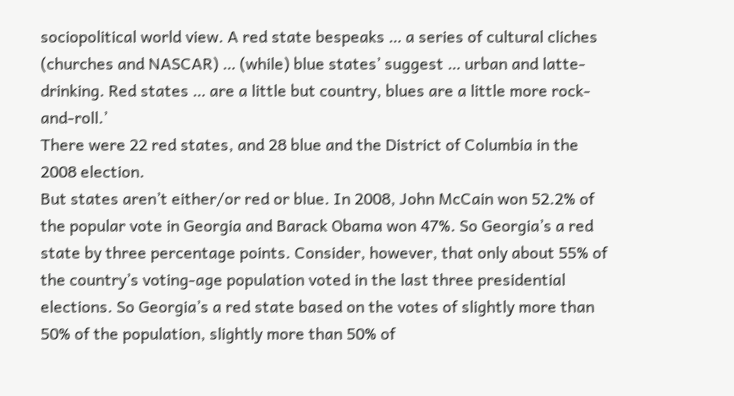sociopolitical world view. A red state bespeaks … a series of cultural cliches (churches and NASCAR) … (while) blue states’ suggest … urban and latte-drinking. Red states … are a little but country, blues are a little more rock-and-roll.’
There were 22 red states, and 28 blue and the District of Columbia in the 2008 election.
But states aren’t either/or red or blue. In 2008, John McCain won 52.2% of the popular vote in Georgia and Barack Obama won 47%. So Georgia’s a red state by three percentage points. Consider, however, that only about 55% of the country’s voting-age population voted in the last three presidential elections. So Georgia’s a red state based on the votes of slightly more than 50% of the population, slightly more than 50% of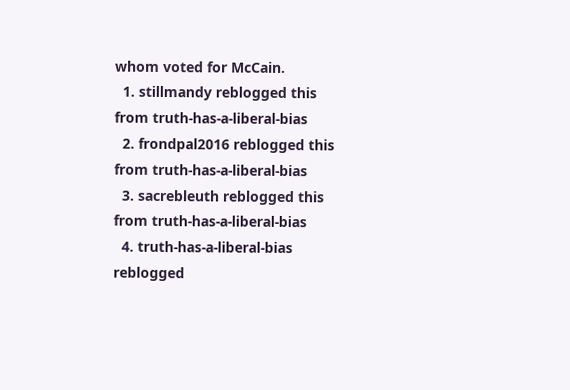whom voted for McCain.
  1. stillmandy reblogged this from truth-has-a-liberal-bias
  2. frondpal2016 reblogged this from truth-has-a-liberal-bias
  3. sacrebleuth reblogged this from truth-has-a-liberal-bias
  4. truth-has-a-liberal-bias reblogged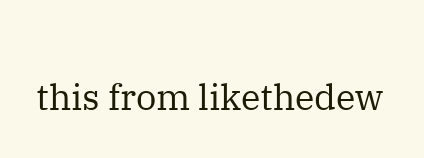this from likethedew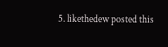5. likethedew posted this